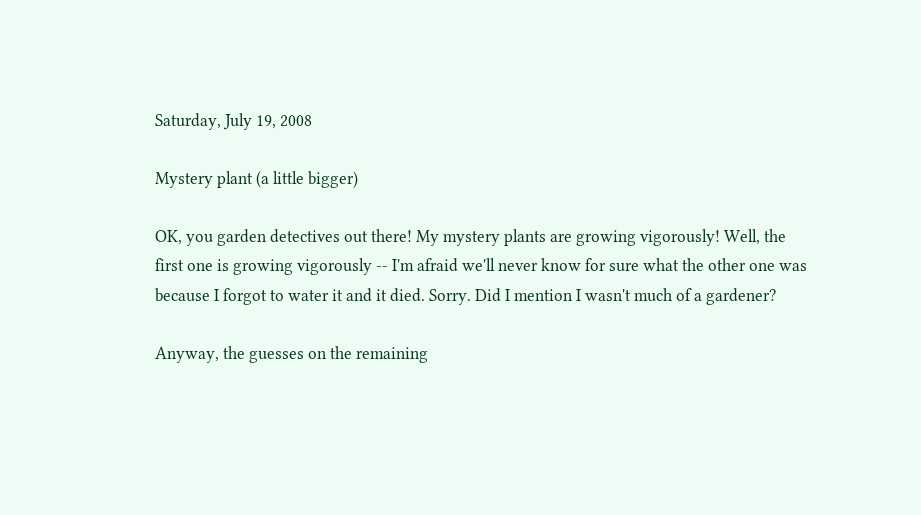Saturday, July 19, 2008

Mystery plant (a little bigger)

OK, you garden detectives out there! My mystery plants are growing vigorously! Well, the first one is growing vigorously -- I'm afraid we'll never know for sure what the other one was because I forgot to water it and it died. Sorry. Did I mention I wasn't much of a gardener?

Anyway, the guesses on the remaining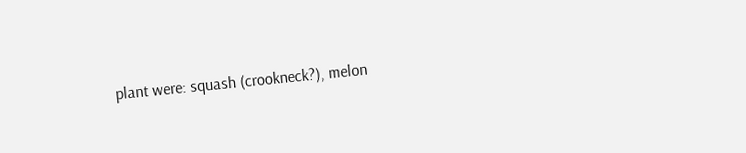plant were: squash (crookneck?), melon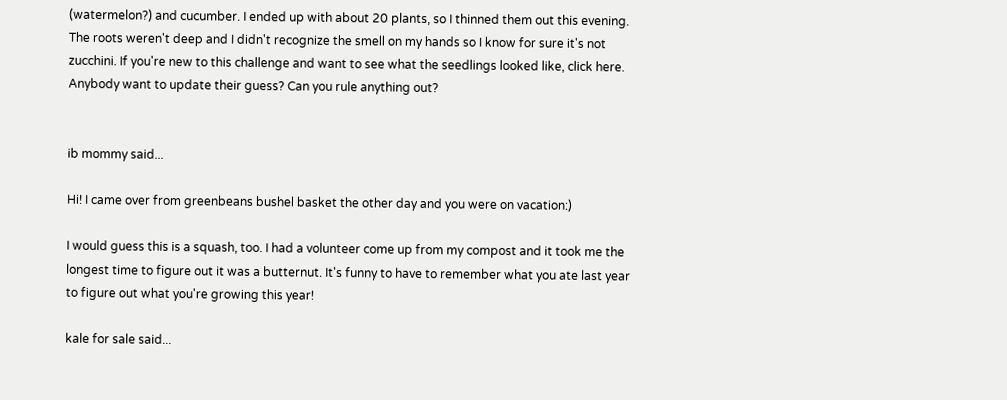(watermelon?) and cucumber. I ended up with about 20 plants, so I thinned them out this evening. The roots weren't deep and I didn't recognize the smell on my hands so I know for sure it's not zucchini. If you're new to this challenge and want to see what the seedlings looked like, click here. Anybody want to update their guess? Can you rule anything out?


ib mommy said...

Hi! I came over from greenbeans bushel basket the other day and you were on vacation:)

I would guess this is a squash, too. I had a volunteer come up from my compost and it took me the longest time to figure out it was a butternut. It's funny to have to remember what you ate last year to figure out what you're growing this year!

kale for sale said...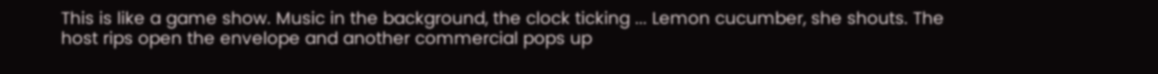This is like a game show. Music in the background, the clock ticking ... Lemon cucumber, she shouts. The host rips open the envelope and another commercial pops up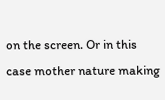on the screen. Or in this case mother nature making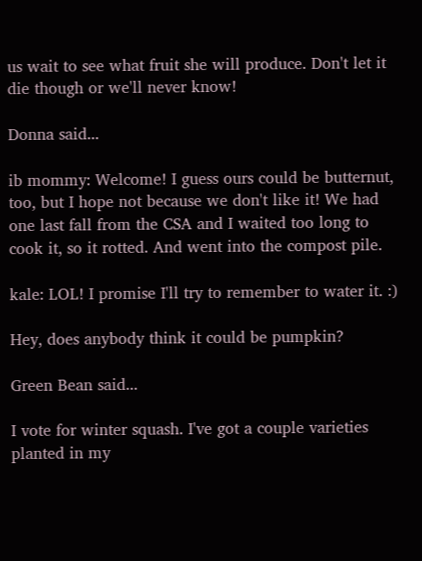us wait to see what fruit she will produce. Don't let it die though or we'll never know!

Donna said...

ib mommy: Welcome! I guess ours could be butternut, too, but I hope not because we don't like it! We had one last fall from the CSA and I waited too long to cook it, so it rotted. And went into the compost pile.

kale: LOL! I promise I'll try to remember to water it. :)

Hey, does anybody think it could be pumpkin?

Green Bean said...

I vote for winter squash. I've got a couple varieties planted in my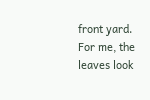front yard. For me, the leaves look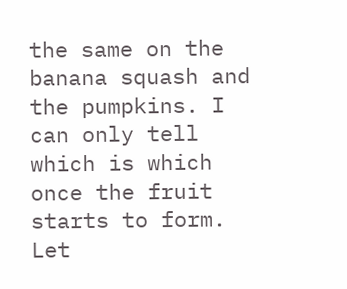the same on the banana squash and the pumpkins. I can only tell which is which once the fruit starts to form. Let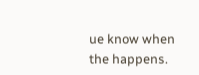ue know when the happens.